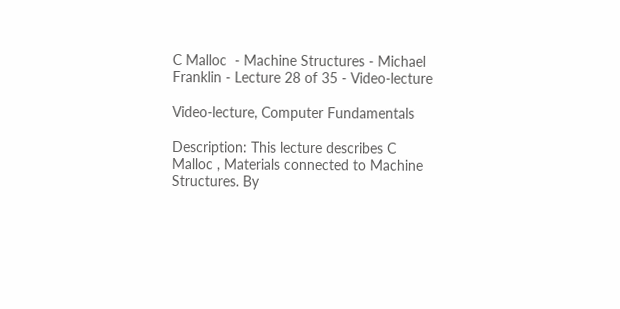C Malloc  - Machine Structures - Michael Franklin - Lecture 28 of 35 - Video-lecture

Video-lecture, Computer Fundamentals

Description: This lecture describes C Malloc , Materials connected to Machine Structures. By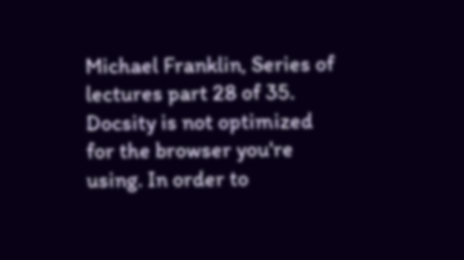Michael Franklin, Series of lectures part 28 of 35.
Docsity is not optimized for the browser you're using. In order to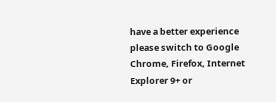have a better experience please switch to Google Chrome, Firefox, Internet Explorer 9+ or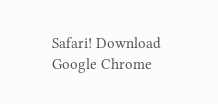Safari! Download Google Chrome